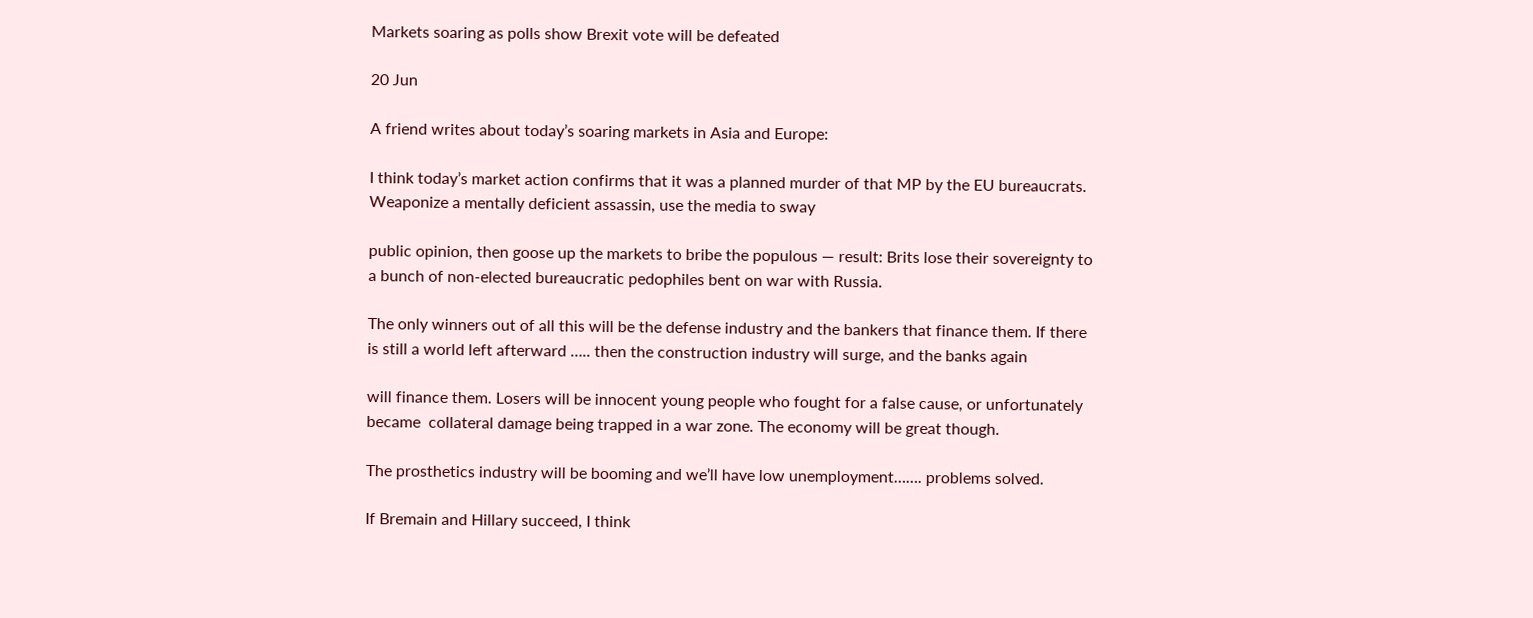Markets soaring as polls show Brexit vote will be defeated

20 Jun

A friend writes about today’s soaring markets in Asia and Europe:

I think today’s market action confirms that it was a planned murder of that MP by the EU bureaucrats. Weaponize a mentally deficient assassin, use the media to sway

public opinion, then goose up the markets to bribe the populous — result: Brits lose their sovereignty to a bunch of non-elected bureaucratic pedophiles bent on war with Russia.

The only winners out of all this will be the defense industry and the bankers that finance them. If there is still a world left afterward ….. then the construction industry will surge, and the banks again

will finance them. Losers will be innocent young people who fought for a false cause, or unfortunately became  collateral damage being trapped in a war zone. The economy will be great though.

The prosthetics industry will be booming and we’ll have low unemployment……. problems solved.

If Bremain and Hillary succeed, I think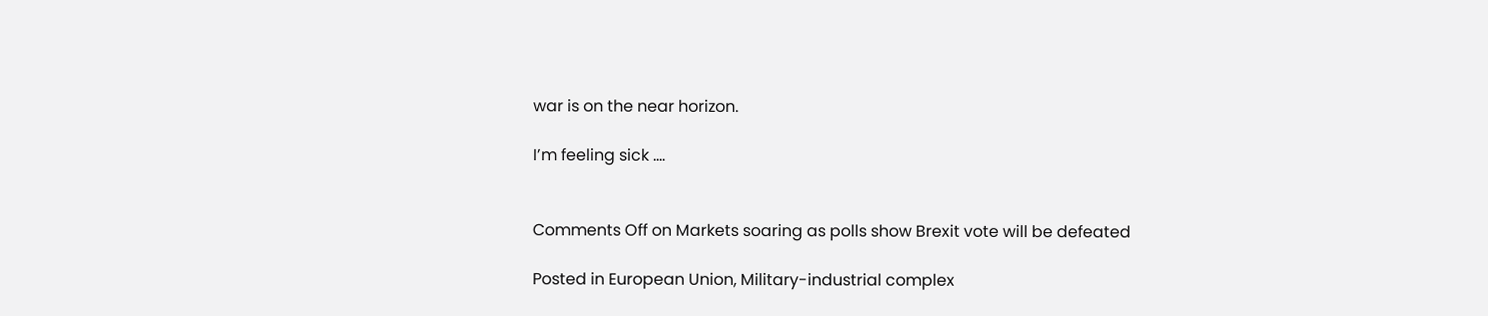war is on the near horizon.

I’m feeling sick ….


Comments Off on Markets soaring as polls show Brexit vote will be defeated

Posted in European Union, Military-industrial complex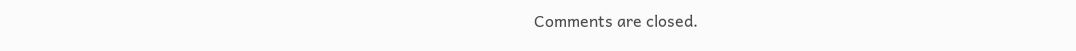Comments are closed.